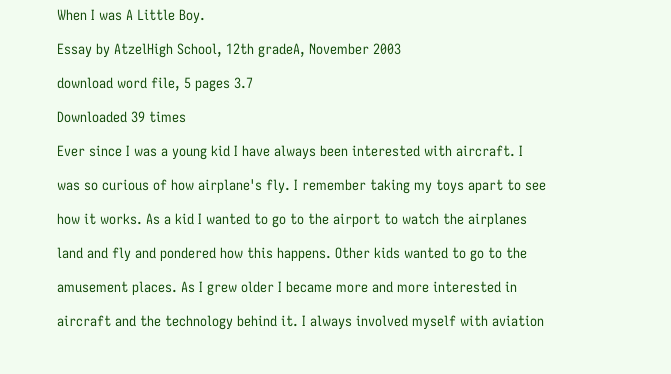When I was A Little Boy.

Essay by AtzelHigh School, 12th gradeA, November 2003

download word file, 5 pages 3.7

Downloaded 39 times

Ever since I was a young kid I have always been interested with aircraft. I

was so curious of how airplane's fly. I remember taking my toys apart to see

how it works. As a kid I wanted to go to the airport to watch the airplanes

land and fly and pondered how this happens. Other kids wanted to go to the

amusement places. As I grew older I became more and more interested in

aircraft and the technology behind it. I always involved myself with aviation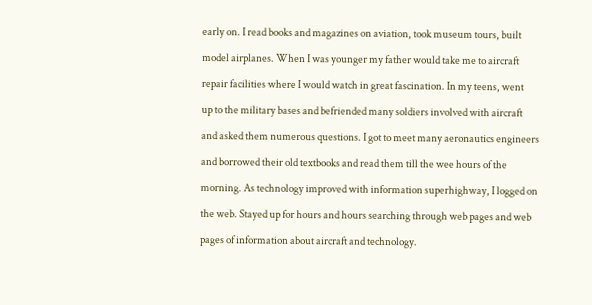early on. I read books and magazines on aviation, took museum tours, built

model airplanes. When I was younger my father would take me to aircraft

repair facilities where I would watch in great fascination. In my teens, went

up to the military bases and befriended many soldiers involved with aircraft

and asked them numerous questions. I got to meet many aeronautics engineers

and borrowed their old textbooks and read them till the wee hours of the

morning. As technology improved with information superhighway, I logged on

the web. Stayed up for hours and hours searching through web pages and web

pages of information about aircraft and technology.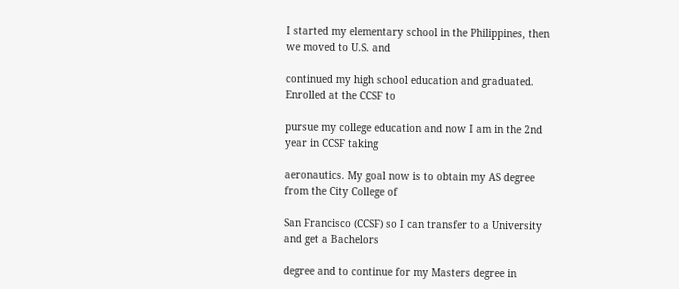I started my elementary school in the Philippines, then we moved to U.S. and

continued my high school education and graduated. Enrolled at the CCSF to

pursue my college education and now I am in the 2nd year in CCSF taking

aeronautics. My goal now is to obtain my AS degree from the City College of

San Francisco (CCSF) so I can transfer to a University and get a Bachelors

degree and to continue for my Masters degree in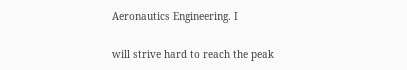Aeronautics Engineering. I

will strive hard to reach the peak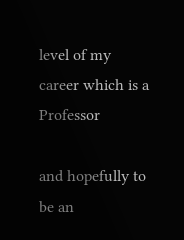level of my career which is a Professor

and hopefully to be an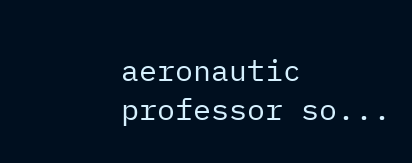aeronautic professor so...